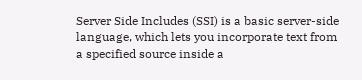Server Side Includes (SSI) is a basic server-side language, which lets you incorporate text from a specified source inside a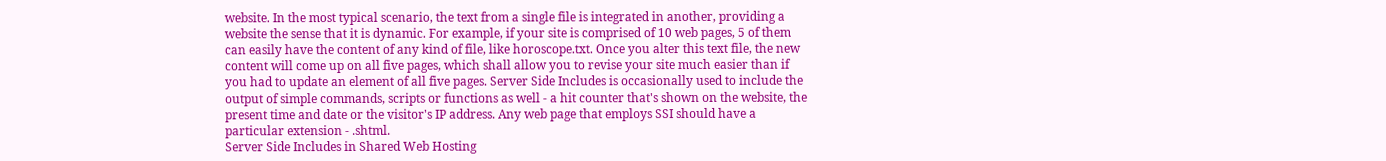website. In the most typical scenario, the text from a single file is integrated in another, providing a website the sense that it is dynamic. For example, if your site is comprised of 10 web pages, 5 of them can easily have the content of any kind of file, like horoscope.txt. Once you alter this text file, the new content will come up on all five pages, which shall allow you to revise your site much easier than if you had to update an element of all five pages. Server Side Includes is occasionally used to include the output of simple commands, scripts or functions as well - a hit counter that's shown on the website, the present time and date or the visitor's IP address. Any web page that employs SSI should have a particular extension - .shtml.
Server Side Includes in Shared Web Hosting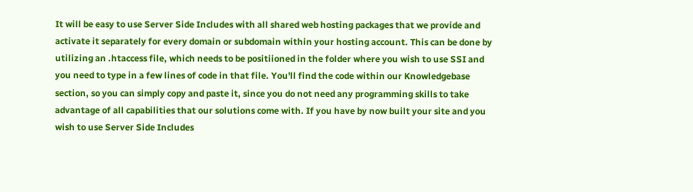It will be easy to use Server Side Includes with all shared web hosting packages that we provide and activate it separately for every domain or subdomain within your hosting account. This can be done by utilizing an .htaccess file, which needs to be positiioned in the folder where you wish to use SSI and you need to type in a few lines of code in that file. You'll find the code within our Knowledgebase section, so you can simply copy and paste it, since you do not need any programming skills to take advantage of all capabilities that our solutions come with. If you have by now built your site and you wish to use Server Side Includes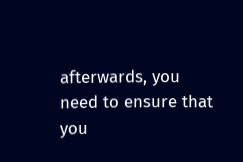afterwards, you need to ensure that you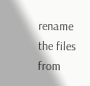rename the files from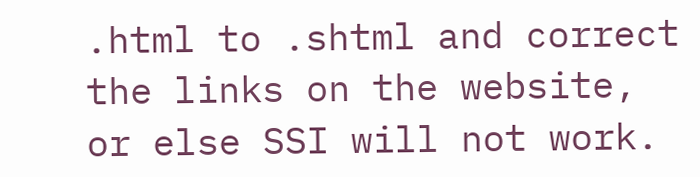.html to .shtml and correct the links on the website, or else SSI will not work.